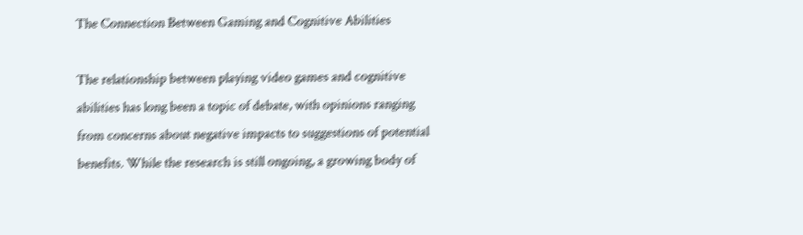The Connection Between Gaming and Cognitive Abilities

The relationship between playing video games and cognitive abilities has long been a topic of debate, with opinions ranging from concerns about negative impacts to suggestions of potential benefits. While the research is still ongoing, a growing body of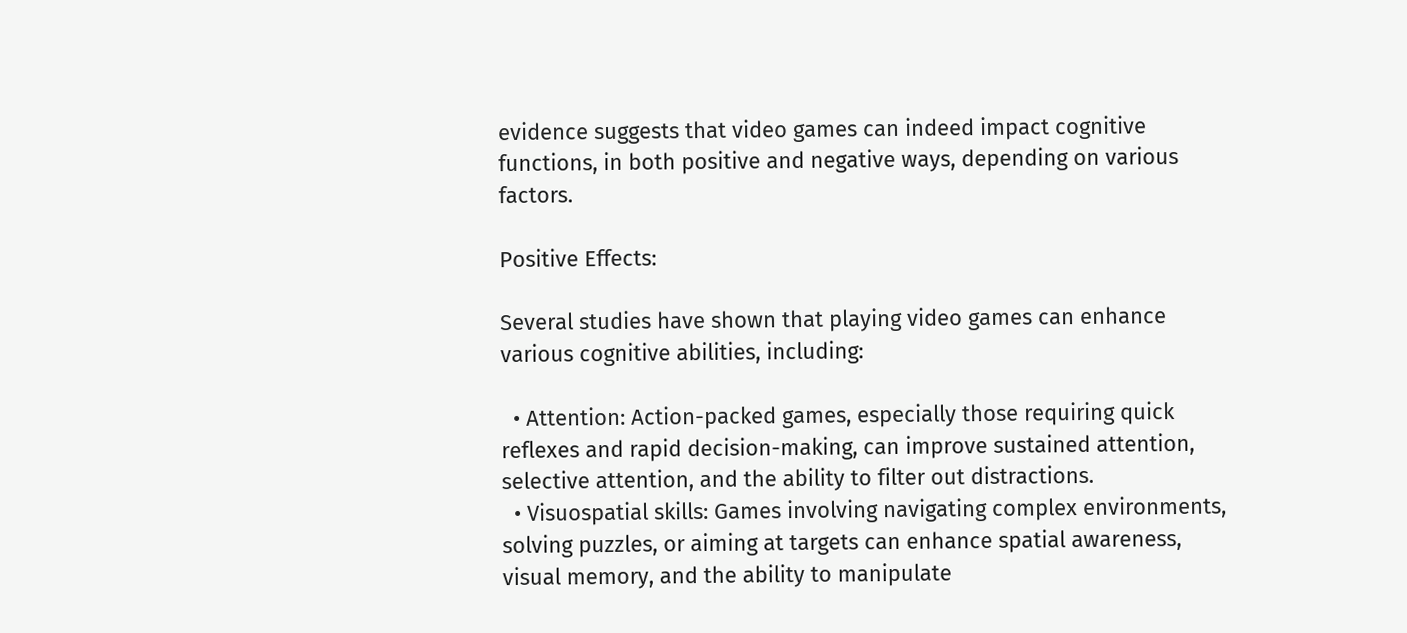evidence suggests that video games can indeed impact cognitive functions, in both positive and negative ways, depending on various factors.

Positive Effects:

Several studies have shown that playing video games can enhance various cognitive abilities, including:

  • Attention: Action-packed games, especially those requiring quick reflexes and rapid decision-making, can improve sustained attention, selective attention, and the ability to filter out distractions.
  • Visuospatial skills: Games involving navigating complex environments, solving puzzles, or aiming at targets can enhance spatial awareness, visual memory, and the ability to manipulate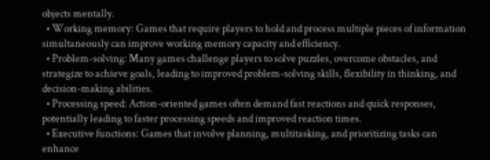objects mentally.
  • Working memory: Games that require players to hold and process multiple pieces of information simultaneously can improve working memory capacity and efficiency.
  • Problem-solving: Many games challenge players to solve puzzles, overcome obstacles, and strategize to achieve goals, leading to improved problem-solving skills, flexibility in thinking, and decision-making abilities.
  • Processing speed: Action-oriented games often demand fast reactions and quick responses, potentially leading to faster processing speeds and improved reaction times.
  • Executive functions: Games that involve planning, multitasking, and prioritizing tasks can enhance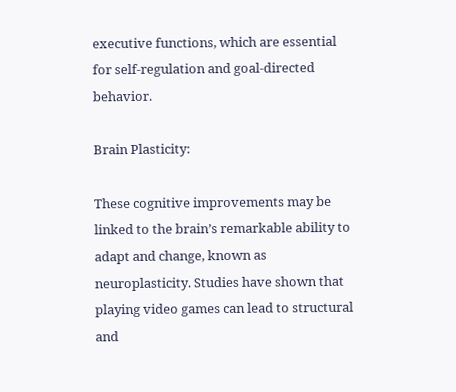executive functions, which are essential for self-regulation and goal-directed behavior.

Brain Plasticity:

These cognitive improvements may be linked to the brain’s remarkable ability to adapt and change, known as neuroplasticity. Studies have shown that playing video games can lead to structural and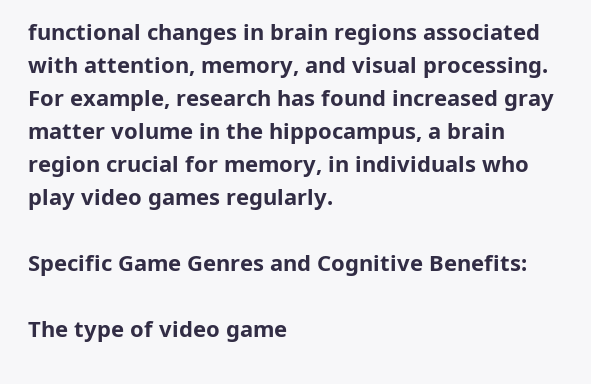functional changes in brain regions associated with attention, memory, and visual processing. For example, research has found increased gray matter volume in the hippocampus, a brain region crucial for memory, in individuals who play video games regularly.

Specific Game Genres and Cognitive Benefits:

The type of video game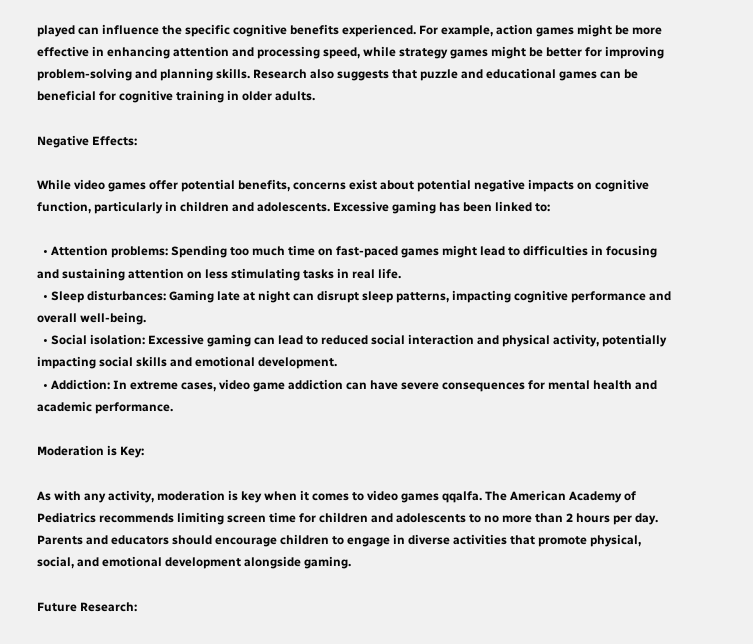played can influence the specific cognitive benefits experienced. For example, action games might be more effective in enhancing attention and processing speed, while strategy games might be better for improving problem-solving and planning skills. Research also suggests that puzzle and educational games can be beneficial for cognitive training in older adults.

Negative Effects:

While video games offer potential benefits, concerns exist about potential negative impacts on cognitive function, particularly in children and adolescents. Excessive gaming has been linked to:

  • Attention problems: Spending too much time on fast-paced games might lead to difficulties in focusing and sustaining attention on less stimulating tasks in real life.
  • Sleep disturbances: Gaming late at night can disrupt sleep patterns, impacting cognitive performance and overall well-being.
  • Social isolation: Excessive gaming can lead to reduced social interaction and physical activity, potentially impacting social skills and emotional development.
  • Addiction: In extreme cases, video game addiction can have severe consequences for mental health and academic performance.

Moderation is Key:

As with any activity, moderation is key when it comes to video games qqalfa. The American Academy of Pediatrics recommends limiting screen time for children and adolescents to no more than 2 hours per day. Parents and educators should encourage children to engage in diverse activities that promote physical, social, and emotional development alongside gaming.

Future Research: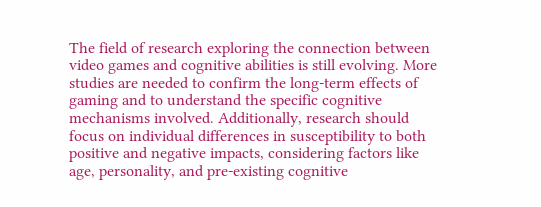The field of research exploring the connection between video games and cognitive abilities is still evolving. More studies are needed to confirm the long-term effects of gaming and to understand the specific cognitive mechanisms involved. Additionally, research should focus on individual differences in susceptibility to both positive and negative impacts, considering factors like age, personality, and pre-existing cognitive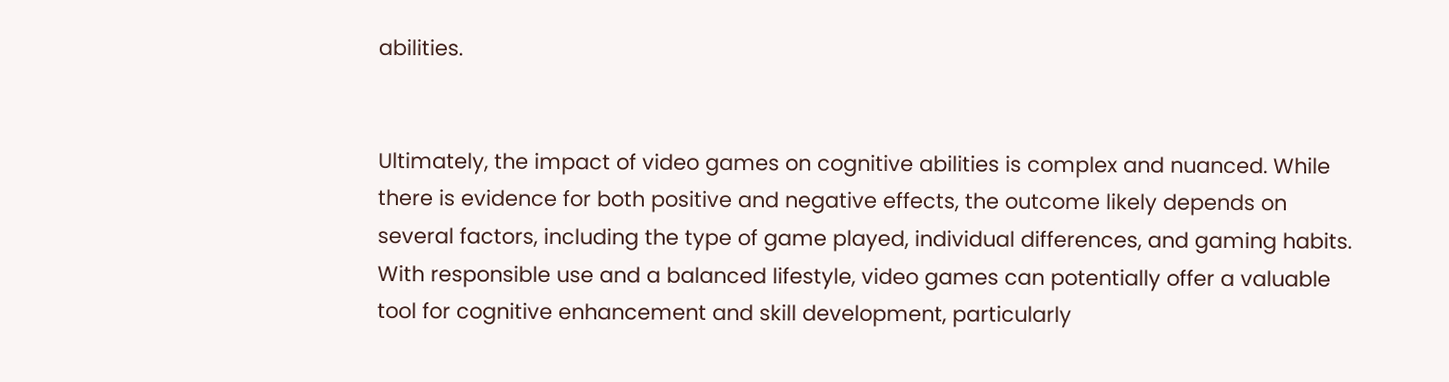abilities.


Ultimately, the impact of video games on cognitive abilities is complex and nuanced. While there is evidence for both positive and negative effects, the outcome likely depends on several factors, including the type of game played, individual differences, and gaming habits. With responsible use and a balanced lifestyle, video games can potentially offer a valuable tool for cognitive enhancement and skill development, particularly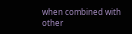when combined with other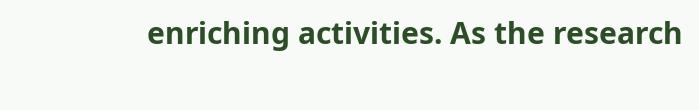enriching activities. As the research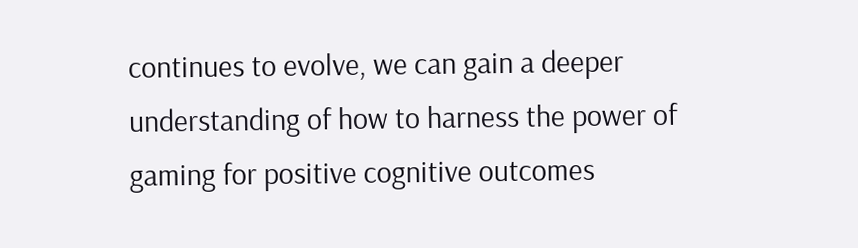continues to evolve, we can gain a deeper understanding of how to harness the power of gaming for positive cognitive outcomes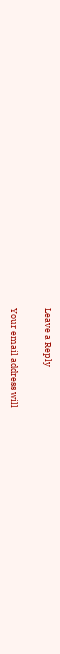Leave a Reply

Your email address will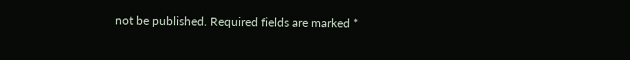not be published. Required fields are marked *